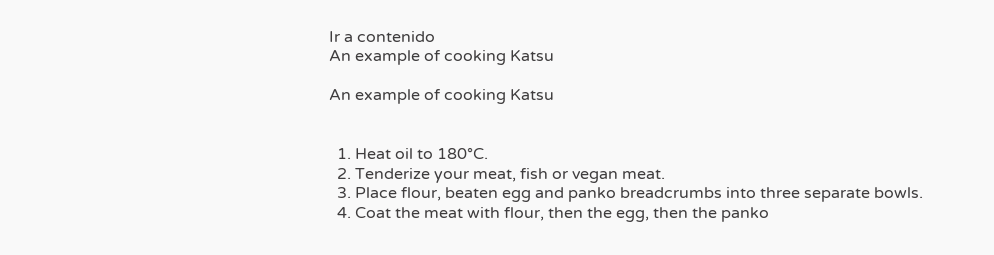Ir a contenido
An example of cooking Katsu

An example of cooking Katsu


  1. Heat oil to 180°C.
  2. Tenderize your meat, fish or vegan meat.
  3. Place flour, beaten egg and panko breadcrumbs into three separate bowls.
  4. Coat the meat with flour, then the egg, then the panko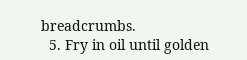breadcrumbs.
  5. Fry in oil until golden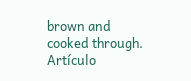brown and cooked through.
Artículo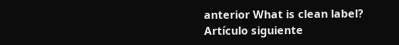anterior What is clean label?
Artículo siguiente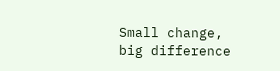Small change, big difference